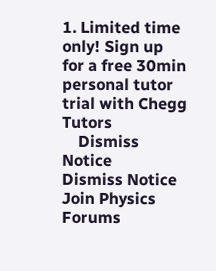1. Limited time only! Sign up for a free 30min personal tutor trial with Chegg Tutors
    Dismiss Notice
Dismiss Notice
Join Physics Forums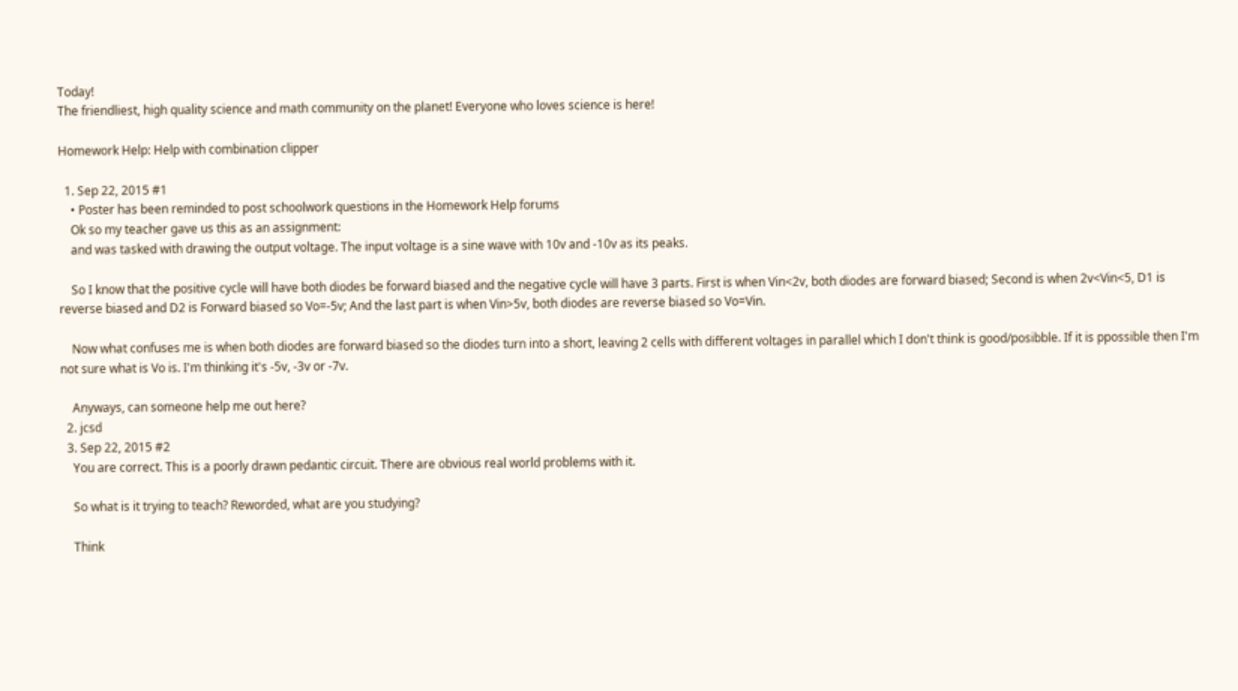Today!
The friendliest, high quality science and math community on the planet! Everyone who loves science is here!

Homework Help: Help with combination clipper

  1. Sep 22, 2015 #1
    • Poster has been reminded to post schoolwork questions in the Homework Help forums
    Ok so my teacher gave us this as an assignment:
    and was tasked with drawing the output voltage. The input voltage is a sine wave with 10v and -10v as its peaks.

    So I know that the positive cycle will have both diodes be forward biased and the negative cycle will have 3 parts. First is when Vin<2v, both diodes are forward biased; Second is when 2v<Vin<5, D1 is reverse biased and D2 is Forward biased so Vo=-5v; And the last part is when Vin>5v, both diodes are reverse biased so Vo=Vin.

    Now what confuses me is when both diodes are forward biased so the diodes turn into a short, leaving 2 cells with different voltages in parallel which I don't think is good/posibble. If it is ppossible then I'm not sure what is Vo is. I'm thinking it's -5v, -3v or -7v.

    Anyways, can someone help me out here?
  2. jcsd
  3. Sep 22, 2015 #2
    You are correct. This is a poorly drawn pedantic circuit. There are obvious real world problems with it.

    So what is it trying to teach? Reworded, what are you studying?

    Think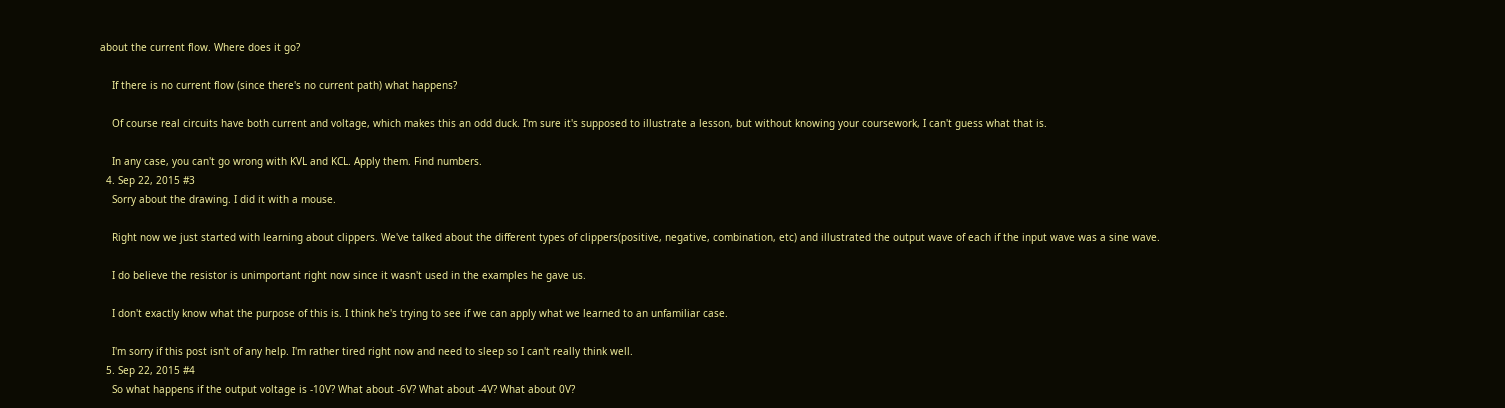about the current flow. Where does it go?

    If there is no current flow (since there's no current path) what happens?

    Of course real circuits have both current and voltage, which makes this an odd duck. I'm sure it's supposed to illustrate a lesson, but without knowing your coursework, I can't guess what that is.

    In any case, you can't go wrong with KVL and KCL. Apply them. Find numbers.
  4. Sep 22, 2015 #3
    Sorry about the drawing. I did it with a mouse.

    Right now we just started with learning about clippers. We've talked about the different types of clippers(positive, negative, combination, etc) and illustrated the output wave of each if the input wave was a sine wave.

    I do believe the resistor is unimportant right now since it wasn't used in the examples he gave us.

    I don't exactly know what the purpose of this is. I think he's trying to see if we can apply what we learned to an unfamiliar case.

    I'm sorry if this post isn't of any help. I'm rather tired right now and need to sleep so I can't really think well.
  5. Sep 22, 2015 #4
    So what happens if the output voltage is -10V? What about -6V? What about -4V? What about 0V?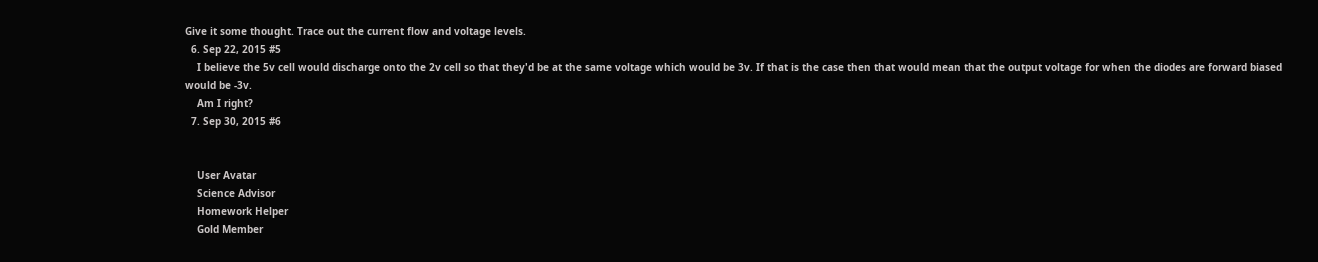Give it some thought. Trace out the current flow and voltage levels.
  6. Sep 22, 2015 #5
    I believe the 5v cell would discharge onto the 2v cell so that they'd be at the same voltage which would be 3v. If that is the case then that would mean that the output voltage for when the diodes are forward biased would be -3v.
    Am I right?
  7. Sep 30, 2015 #6


    User Avatar
    Science Advisor
    Homework Helper
    Gold Member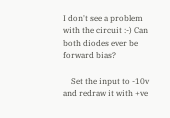I don't see a problem with the circuit :-) Can both diodes ever be forward bias?

    Set the input to -10v and redraw it with +ve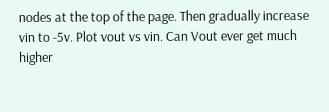nodes at the top of the page. Then gradually increase vin to -5v. Plot vout vs vin. Can Vout ever get much higher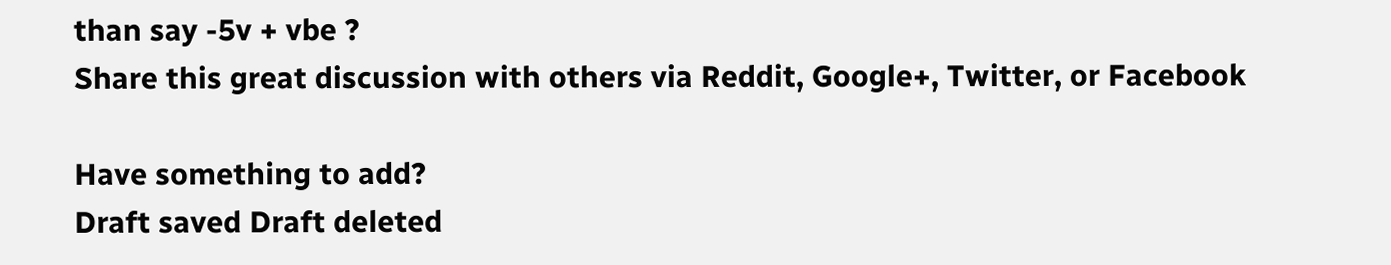than say -5v + vbe ?
Share this great discussion with others via Reddit, Google+, Twitter, or Facebook

Have something to add?
Draft saved Draft deleted